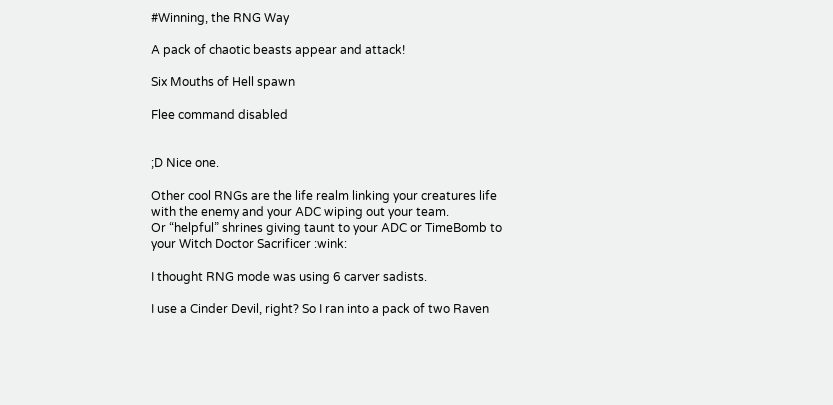#Winning, the RNG Way

A pack of chaotic beasts appear and attack!

Six Mouths of Hell spawn

Flee command disabled


;D Nice one.

Other cool RNGs are the life realm linking your creatures life with the enemy and your ADC wiping out your team.
Or “helpful” shrines giving taunt to your ADC or TimeBomb to your Witch Doctor Sacrificer :wink:

I thought RNG mode was using 6 carver sadists.

I use a Cinder Devil, right? So I ran into a pack of two Raven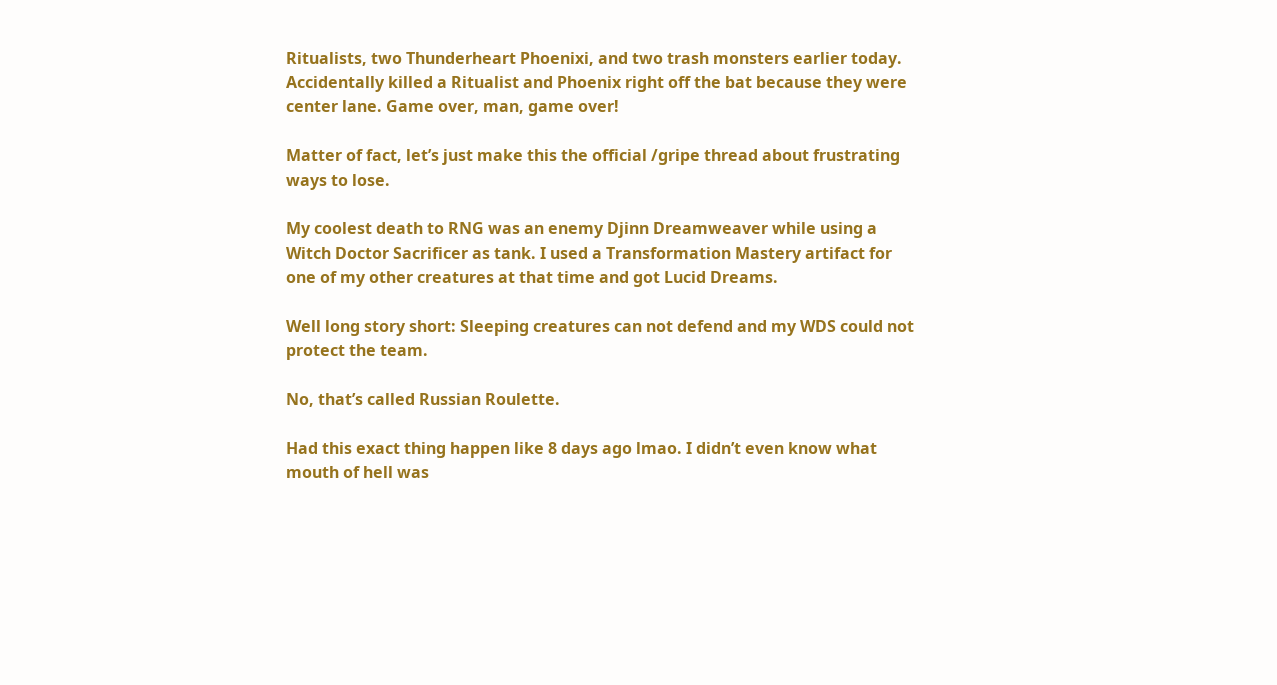Ritualists, two Thunderheart Phoenixi, and two trash monsters earlier today. Accidentally killed a Ritualist and Phoenix right off the bat because they were center lane. Game over, man, game over!

Matter of fact, let’s just make this the official /gripe thread about frustrating ways to lose.

My coolest death to RNG was an enemy Djinn Dreamweaver while using a Witch Doctor Sacrificer as tank. I used a Transformation Mastery artifact for one of my other creatures at that time and got Lucid Dreams.

Well long story short: Sleeping creatures can not defend and my WDS could not protect the team.

No, that’s called Russian Roulette.

Had this exact thing happen like 8 days ago lmao. I didn’t even know what mouth of hell was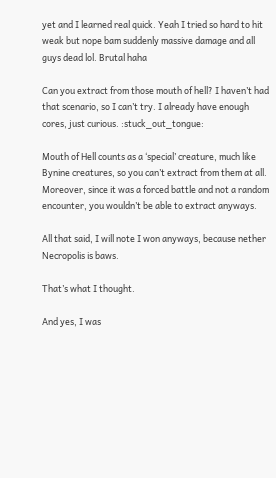yet and I learned real quick. Yeah I tried so hard to hit weak but nope bam suddenly massive damage and all guys dead lol. Brutal haha

Can you extract from those mouth of hell? I haven’t had that scenario, so I can’t try. I already have enough cores, just curious. :stuck_out_tongue:

Mouth of Hell counts as a ‘special’ creature, much like Bynine creatures, so you can’t extract from them at all. Moreover, since it was a forced battle and not a random encounter, you wouldn’t be able to extract anyways.

All that said, I will note I won anyways, because nether Necropolis is baws.

That’s what I thought.

And yes, I was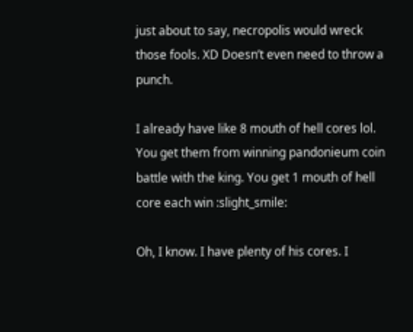just about to say, necropolis would wreck those fools. XD Doesn’t even need to throw a punch.

I already have like 8 mouth of hell cores lol. You get them from winning pandonieum coin battle with the king. You get 1 mouth of hell core each win :slight_smile:

Oh, I know. I have plenty of his cores. I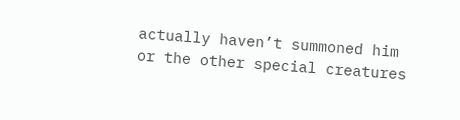actually haven’t summoned him or the other special creatures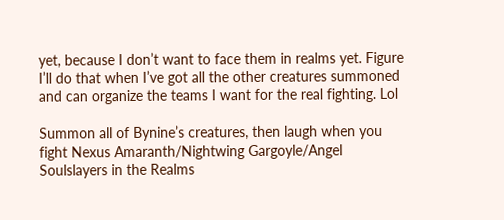yet, because I don’t want to face them in realms yet. Figure I’ll do that when I’ve got all the other creatures summoned and can organize the teams I want for the real fighting. Lol

Summon all of Bynine’s creatures, then laugh when you fight Nexus Amaranth/Nightwing Gargoyle/Angel Soulslayers in the Realms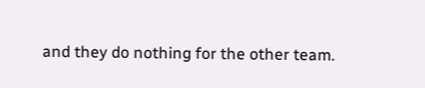and they do nothing for the other team.